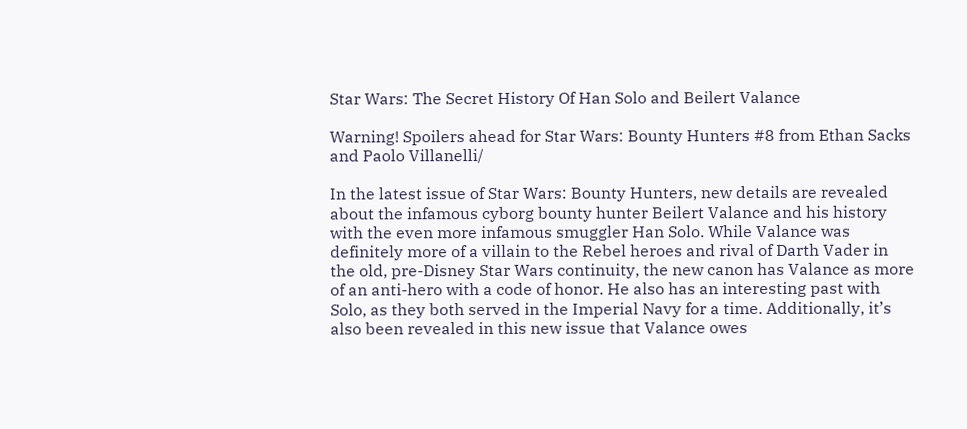Star Wars: The Secret History Of Han Solo and Beilert Valance

Warning! Spoilers ahead for Star Wars: Bounty Hunters #8 from Ethan Sacks and Paolo Villanelli/

In the latest issue of Star Wars: Bounty Hunters, new details are revealed about the infamous cyborg bounty hunter Beilert Valance and his history with the even more infamous smuggler Han Solo. While Valance was definitely more of a villain to the Rebel heroes and rival of Darth Vader in the old, pre-Disney Star Wars continuity, the new canon has Valance as more of an anti-hero with a code of honor. He also has an interesting past with Solo, as they both served in the Imperial Navy for a time. Additionally, it’s also been revealed in this new issue that Valance owes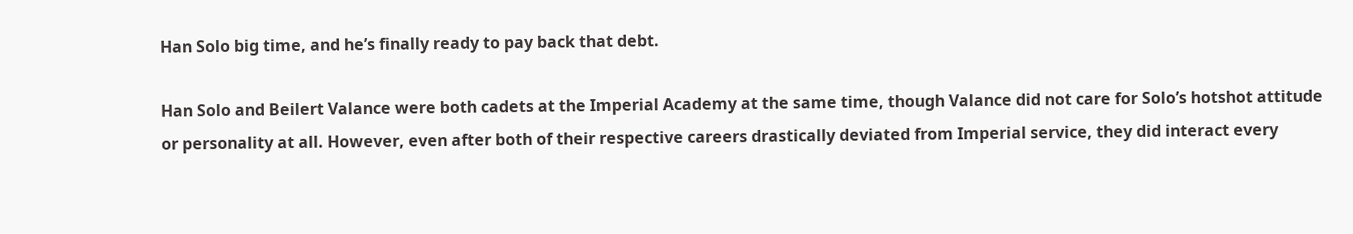Han Solo big time, and he’s finally ready to pay back that debt.

Han Solo and Beilert Valance were both cadets at the Imperial Academy at the same time, though Valance did not care for Solo’s hotshot attitude or personality at all. However, even after both of their respective careers drastically deviated from Imperial service, they did interact every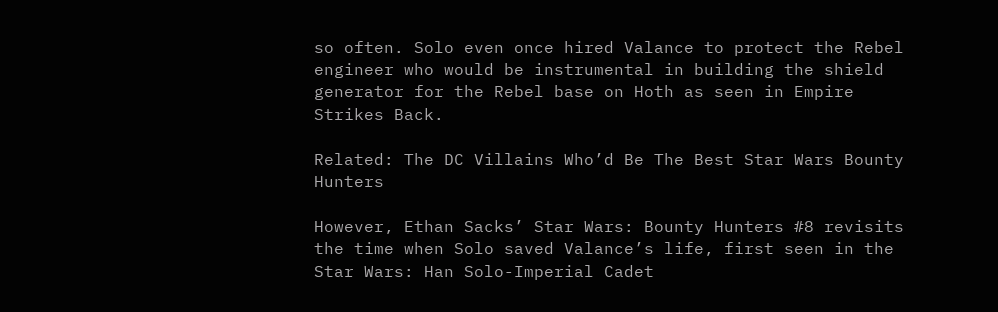so often. Solo even once hired Valance to protect the Rebel engineer who would be instrumental in building the shield generator for the Rebel base on Hoth as seen in Empire Strikes Back.

Related: The DC Villains Who’d Be The Best Star Wars Bounty Hunters

However, Ethan Sacks’ Star Wars: Bounty Hunters #8 revisits the time when Solo saved Valance’s life, first seen in the Star Wars: Han Solo-Imperial Cadet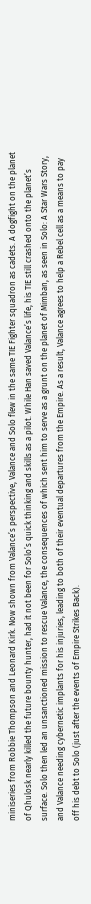miniseries from Robbie Thompson and Leonard Kirk. Now shown from Valance’s perspective, Valance and Solo flew in the same TIE Fighter squadron as cadets. A dogfight on the planet of Qhulosk nearly killed the future bounty hunter, had it not been for Solo’s quick thinking and skills as a pilot. While Han saved Valance’s life, his TIE still crashed onto the planet’s surface. Solo then led an unsanctioned mission to rescue Valance, the consequences of which sent him to serve as a grunt on the planet of Mimban, as seen in Solo: A Star Wars Story, and Valance needing cybernetic implants for his injuries, leading to both of their eventual departures from the Empire. As a result, Valance agrees to help a Rebel cell as a means to pay off his debt to Solo (just after the events of Empire Strikes Back).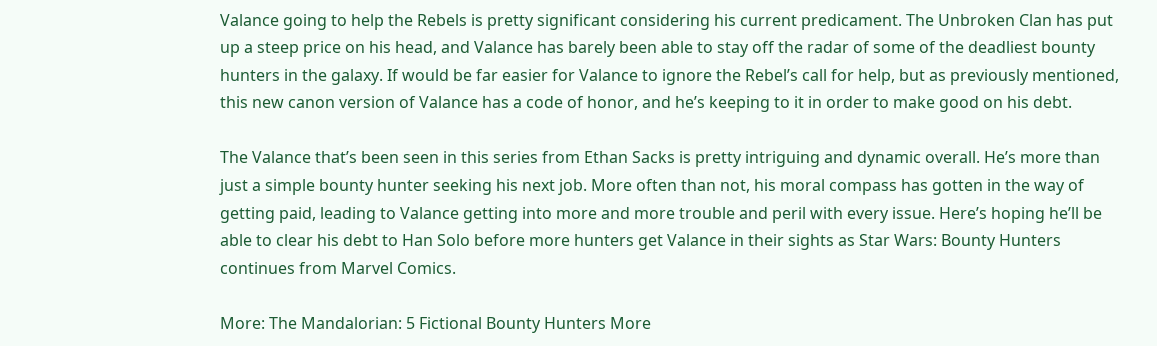Valance going to help the Rebels is pretty significant considering his current predicament. The Unbroken Clan has put up a steep price on his head, and Valance has barely been able to stay off the radar of some of the deadliest bounty hunters in the galaxy. If would be far easier for Valance to ignore the Rebel’s call for help, but as previously mentioned, this new canon version of Valance has a code of honor, and he’s keeping to it in order to make good on his debt.

The Valance that’s been seen in this series from Ethan Sacks is pretty intriguing and dynamic overall. He’s more than just a simple bounty hunter seeking his next job. More often than not, his moral compass has gotten in the way of getting paid, leading to Valance getting into more and more trouble and peril with every issue. Here’s hoping he’ll be able to clear his debt to Han Solo before more hunters get Valance in their sights as Star Wars: Bounty Hunters continues from Marvel Comics.

More: The Mandalorian: 5 Fictional Bounty Hunters More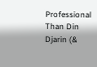Professional Than Din Djarin (&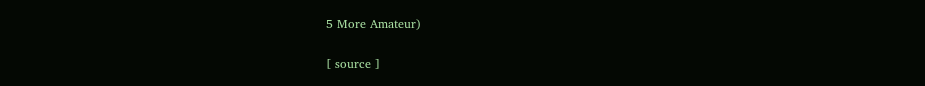5 More Amateur)

[ source ]